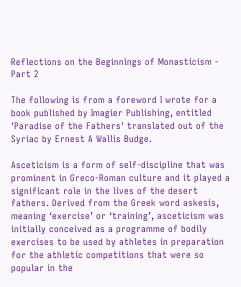Reflections on the Beginnings of Monasticism - Part 2

The following is from a foreword I wrote for a book published by Imagier Publishing, entitled 'Paradise of the Fathers' translated out of the Syriac by Ernest A Wallis Budge.

Asceticism is a form of self-discipline that was prominent in Greco-Roman culture and it played a significant role in the lives of the desert fathers. Derived from the Greek word askesis, meaning ‘exercise’ or ‘training’, asceticism was initially conceived as a programme of bodily exercises to be used by athletes in preparation for the athletic competitions that were so popular in the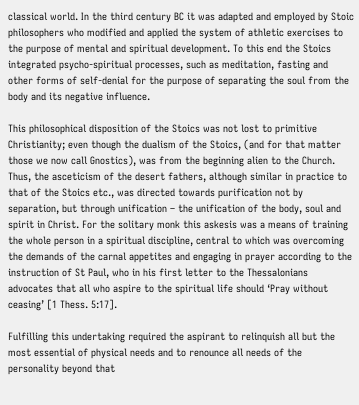classical world. In the third century BC it was adapted and employed by Stoic philosophers who modified and applied the system of athletic exercises to the purpose of mental and spiritual development. To this end the Stoics integrated psycho-spiritual processes, such as meditation, fasting and other forms of self-denial for the purpose of separating the soul from the body and its negative influence.

This philosophical disposition of the Stoics was not lost to primitive Christianity; even though the dualism of the Stoics, (and for that matter those we now call Gnostics), was from the beginning alien to the Church. Thus, the asceticism of the desert fathers, although similar in practice to that of the Stoics etc., was directed towards purification not by separation, but through unification – the unification of the body, soul and spirit in Christ. For the solitary monk this askesis was a means of training the whole person in a spiritual discipline, central to which was overcoming the demands of the carnal appetites and engaging in prayer according to the instruction of St Paul, who in his first letter to the Thessalonians advocates that all who aspire to the spiritual life should ‘Pray without ceasing’ [1 Thess. 5:17].

Fulfilling this undertaking required the aspirant to relinquish all but the most essential of physical needs and to renounce all needs of the personality beyond that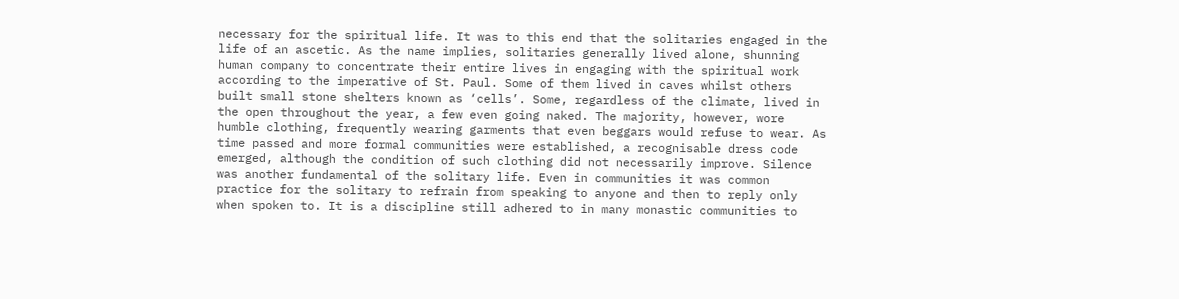necessary for the spiritual life. It was to this end that the solitaries engaged in the life of an ascetic. As the name implies, solitaries generally lived alone, shunning human company to concentrate their entire lives in engaging with the spiritual work according to the imperative of St. Paul. Some of them lived in caves whilst others built small stone shelters known as ‘cells’. Some, regardless of the climate, lived in the open throughout the year, a few even going naked. The majority, however, wore humble clothing, frequently wearing garments that even beggars would refuse to wear. As time passed and more formal communities were established, a recognisable dress code emerged, although the condition of such clothing did not necessarily improve. Silence was another fundamental of the solitary life. Even in communities it was common practice for the solitary to refrain from speaking to anyone and then to reply only when spoken to. It is a discipline still adhered to in many monastic communities to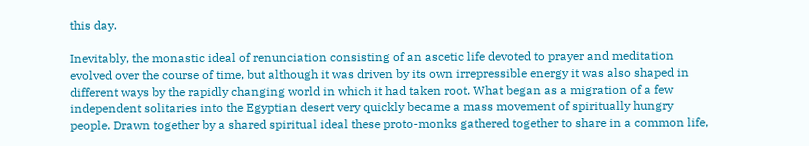this day.

Inevitably, the monastic ideal of renunciation consisting of an ascetic life devoted to prayer and meditation evolved over the course of time, but although it was driven by its own irrepressible energy it was also shaped in different ways by the rapidly changing world in which it had taken root. What began as a migration of a few independent solitaries into the Egyptian desert very quickly became a mass movement of spiritually hungry people. Drawn together by a shared spiritual ideal these proto-monks gathered together to share in a common life,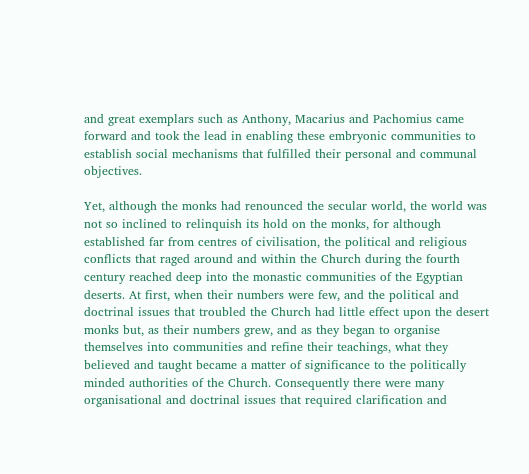and great exemplars such as Anthony, Macarius and Pachomius came forward and took the lead in enabling these embryonic communities to establish social mechanisms that fulfilled their personal and communal objectives.

Yet, although the monks had renounced the secular world, the world was not so inclined to relinquish its hold on the monks, for although established far from centres of civilisation, the political and religious conflicts that raged around and within the Church during the fourth century reached deep into the monastic communities of the Egyptian deserts. At first, when their numbers were few, and the political and doctrinal issues that troubled the Church had little effect upon the desert monks but, as their numbers grew, and as they began to organise themselves into communities and refine their teachings, what they believed and taught became a matter of significance to the politically minded authorities of the Church. Consequently there were many organisational and doctrinal issues that required clarification and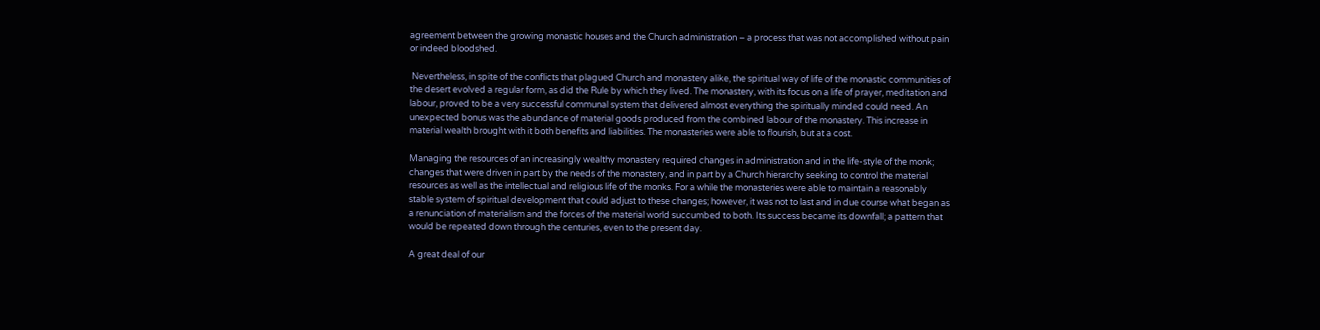agreement between the growing monastic houses and the Church administration – a process that was not accomplished without pain or indeed bloodshed.

 Nevertheless, in spite of the conflicts that plagued Church and monastery alike, the spiritual way of life of the monastic communities of the desert evolved a regular form, as did the Rule by which they lived. The monastery, with its focus on a life of prayer, meditation and labour, proved to be a very successful communal system that delivered almost everything the spiritually minded could need. An unexpected bonus was the abundance of material goods produced from the combined labour of the monastery. This increase in material wealth brought with it both benefits and liabilities. The monasteries were able to flourish, but at a cost.

Managing the resources of an increasingly wealthy monastery required changes in administration and in the life-style of the monk; changes that were driven in part by the needs of the monastery, and in part by a Church hierarchy seeking to control the material resources as well as the intellectual and religious life of the monks. For a while the monasteries were able to maintain a reasonably stable system of spiritual development that could adjust to these changes; however, it was not to last and in due course what began as a renunciation of materialism and the forces of the material world succumbed to both. Its success became its downfall; a pattern that would be repeated down through the centuries, even to the present day.

A great deal of our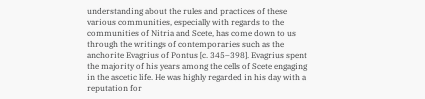understanding about the rules and practices of these various communities, especially with regards to the communities of Nitria and Scete, has come down to us through the writings of contemporaries such as the anchorite Evagrius of Pontus [c. 345–398]. Evagrius spent the majority of his years among the cells of Scete engaging in the ascetic life. He was highly regarded in his day with a reputation for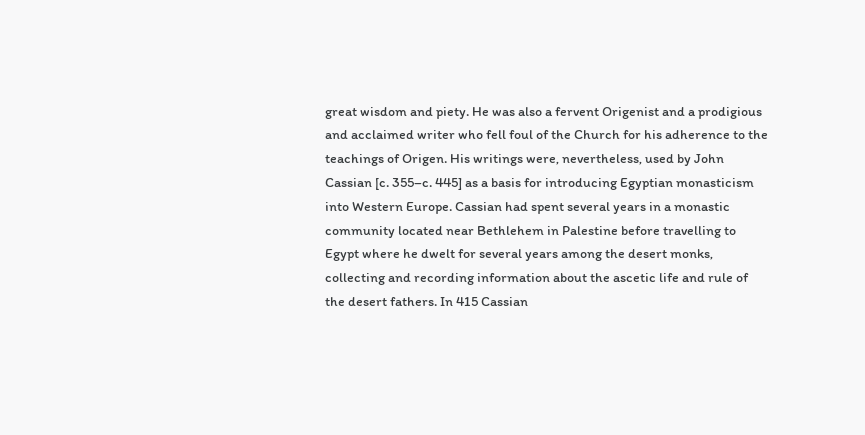great wisdom and piety. He was also a fervent Origenist and a prodigious and acclaimed writer who fell foul of the Church for his adherence to the teachings of Origen. His writings were, nevertheless, used by John Cassian [c. 355–c. 445] as a basis for introducing Egyptian monasticism into Western Europe. Cassian had spent several years in a monastic community located near Bethlehem in Palestine before travelling to Egypt where he dwelt for several years among the desert monks, collecting and recording information about the ascetic life and rule of the desert fathers. In 415 Cassian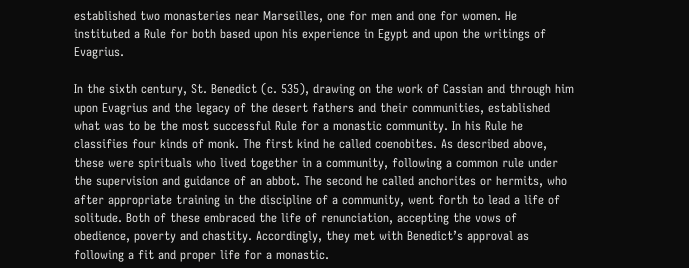established two monasteries near Marseilles, one for men and one for women. He instituted a Rule for both based upon his experience in Egypt and upon the writings of Evagrius.

In the sixth century, St. Benedict (c. 535), drawing on the work of Cassian and through him upon Evagrius and the legacy of the desert fathers and their communities, established what was to be the most successful Rule for a monastic community. In his Rule he classifies four kinds of monk. The first kind he called coenobites. As described above, these were spirituals who lived together in a community, following a common rule under the supervision and guidance of an abbot. The second he called anchorites or hermits, who after appropriate training in the discipline of a community, went forth to lead a life of solitude. Both of these embraced the life of renunciation, accepting the vows of obedience, poverty and chastity. Accordingly, they met with Benedict’s approval as following a fit and proper life for a monastic.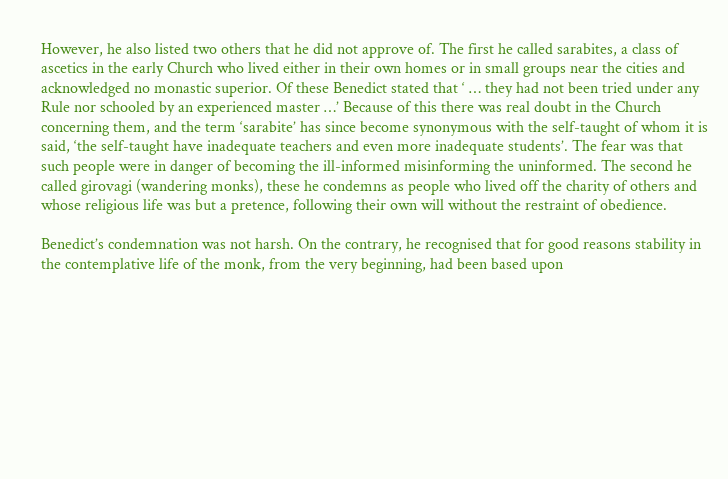However, he also listed two others that he did not approve of. The first he called sarabites, a class of ascetics in the early Church who lived either in their own homes or in small groups near the cities and acknowledged no monastic superior. Of these Benedict stated that ‘ … they had not been tried under any Rule nor schooled by an experienced master …’ Because of this there was real doubt in the Church concerning them, and the term ‘sarabite’ has since become synonymous with the self-taught of whom it is said, ‘the self-taught have inadequate teachers and even more inadequate students’. The fear was that such people were in danger of becoming the ill-informed misinforming the uninformed. The second he called girovagi (wandering monks), these he condemns as people who lived off the charity of others and whose religious life was but a pretence, following their own will without the restraint of obedience.

Benedict’s condemnation was not harsh. On the contrary, he recognised that for good reasons stability in the contemplative life of the monk, from the very beginning, had been based upon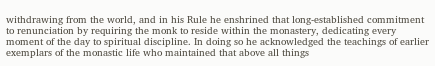withdrawing from the world, and in his Rule he enshrined that long-established commitment to renunciation by requiring the monk to reside within the monastery, dedicating every moment of the day to spiritual discipline. In doing so he acknowledged the teachings of earlier exemplars of the monastic life who maintained that above all things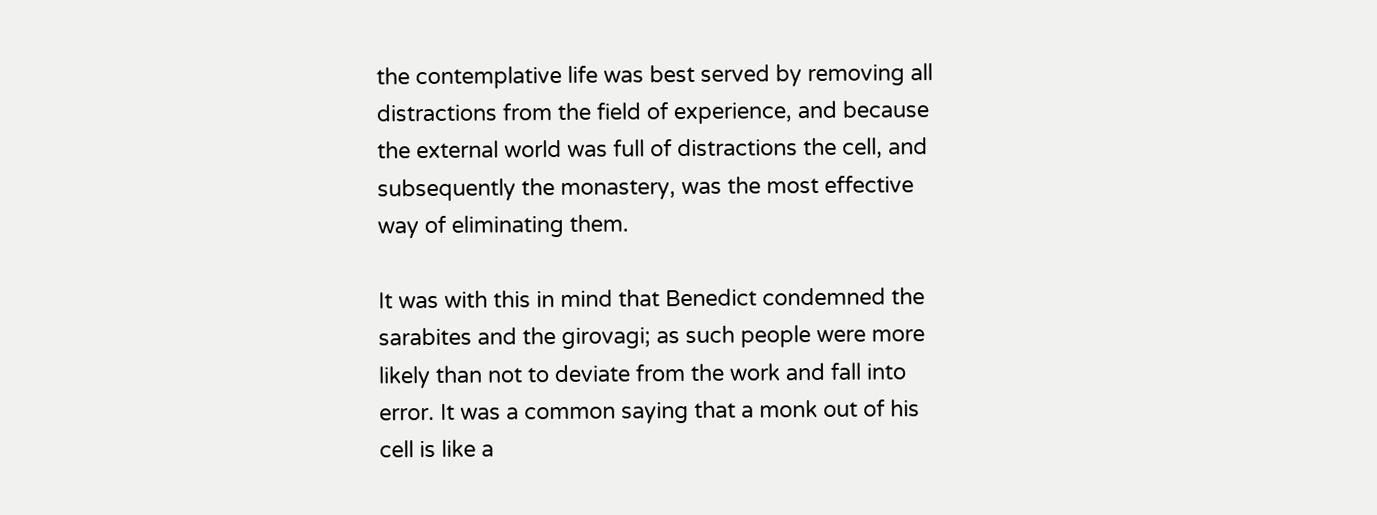the contemplative life was best served by removing all distractions from the field of experience, and because the external world was full of distractions the cell, and subsequently the monastery, was the most effective way of eliminating them.

It was with this in mind that Benedict condemned the sarabites and the girovagi; as such people were more likely than not to deviate from the work and fall into error. It was a common saying that a monk out of his cell is like a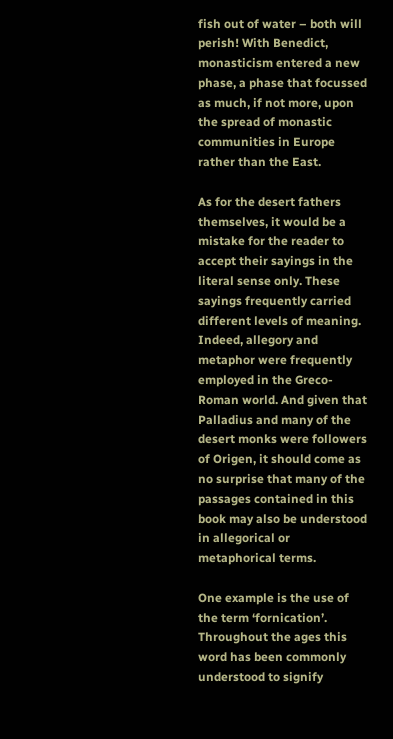fish out of water – both will perish! With Benedict, monasticism entered a new phase, a phase that focussed as much, if not more, upon the spread of monastic communities in Europe rather than the East.

As for the desert fathers themselves, it would be a mistake for the reader to accept their sayings in the literal sense only. These sayings frequently carried different levels of meaning. Indeed, allegory and metaphor were frequently employed in the Greco-Roman world. And given that Palladius and many of the desert monks were followers of Origen, it should come as no surprise that many of the passages contained in this book may also be understood in allegorical or metaphorical terms.

One example is the use of the term ‘fornication’. Throughout the ages this word has been commonly understood to signify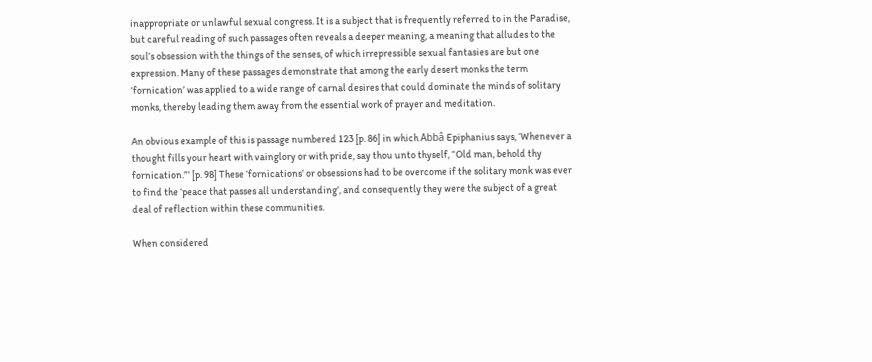inappropriate or unlawful sexual congress. It is a subject that is frequently referred to in the Paradise, but careful reading of such passages often reveals a deeper meaning, a meaning that alludes to the soul’s obsession with the things of the senses, of which irrepressible sexual fantasies are but one expression. Many of these passages demonstrate that among the early desert monks the term ‘fornication’ was applied to a wide range of carnal desires that could dominate the minds of solitary monks, thereby leading them away from the essential work of prayer and meditation.

An obvious example of this is passage numbered 123 [p. 86] in which Abbâ Epiphanius says, ‘Whenever a thought fills your heart with vainglory or with pride, say thou unto thyself, “Old man, behold thy fornication.”’ [p. 98] These ‘fornications’ or obsessions had to be overcome if the solitary monk was ever to find the ‘peace that passes all understanding’, and consequently they were the subject of a great deal of reflection within these communities.

When considered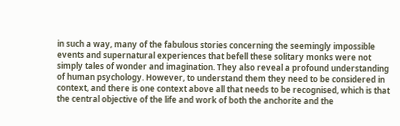in such a way, many of the fabulous stories concerning the seemingly impossible events and supernatural experiences that befell these solitary monks were not simply tales of wonder and imagination. They also reveal a profound understanding of human psychology. However, to understand them they need to be considered in context, and there is one context above all that needs to be recognised, which is that the central objective of the life and work of both the anchorite and the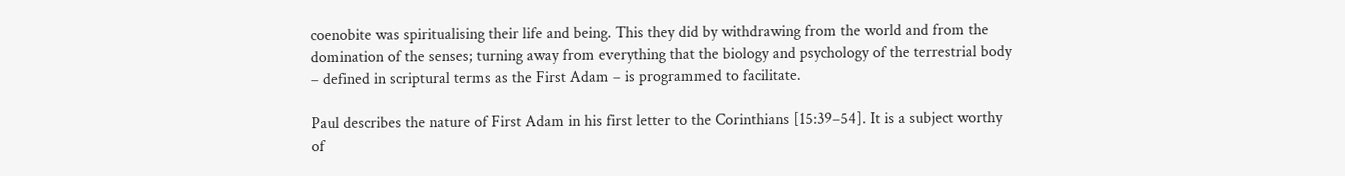coenobite was spiritualising their life and being. This they did by withdrawing from the world and from the domination of the senses; turning away from everything that the biology and psychology of the terrestrial body – defined in scriptural terms as the First Adam – is programmed to facilitate.

Paul describes the nature of First Adam in his first letter to the Corinthians [15:39–54]. It is a subject worthy of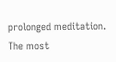prolonged meditation. The most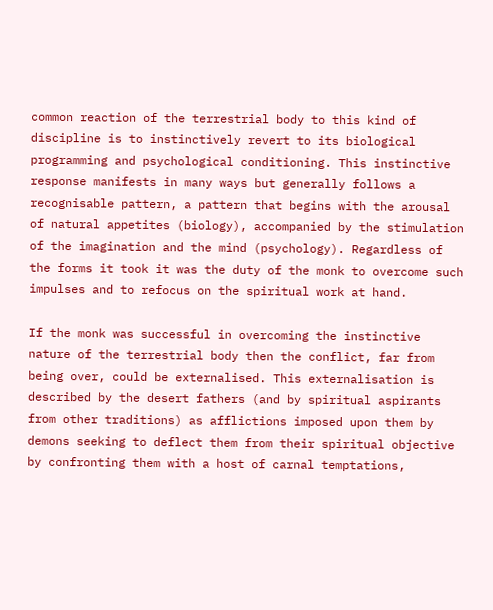common reaction of the terrestrial body to this kind of discipline is to instinctively revert to its biological programming and psychological conditioning. This instinctive response manifests in many ways but generally follows a recognisable pattern, a pattern that begins with the arousal of natural appetites (biology), accompanied by the stimulation of the imagination and the mind (psychology). Regardless of the forms it took it was the duty of the monk to overcome such impulses and to refocus on the spiritual work at hand.

If the monk was successful in overcoming the instinctive nature of the terrestrial body then the conflict, far from being over, could be externalised. This externalisation is described by the desert fathers (and by spiritual aspirants from other traditions) as afflictions imposed upon them by demons seeking to deflect them from their spiritual objective by confronting them with a host of carnal temptations,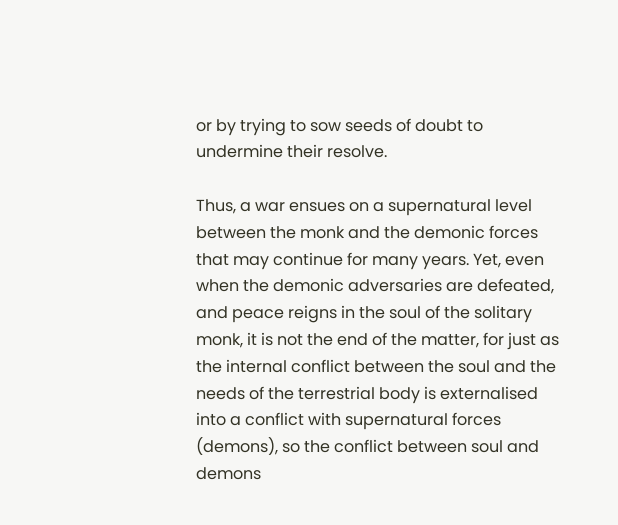or by trying to sow seeds of doubt to undermine their resolve.

Thus, a war ensues on a supernatural level between the monk and the demonic forces that may continue for many years. Yet, even when the demonic adversaries are defeated, and peace reigns in the soul of the solitary monk, it is not the end of the matter, for just as the internal conflict between the soul and the needs of the terrestrial body is externalised into a conflict with supernatural forces (demons), so the conflict between soul and demons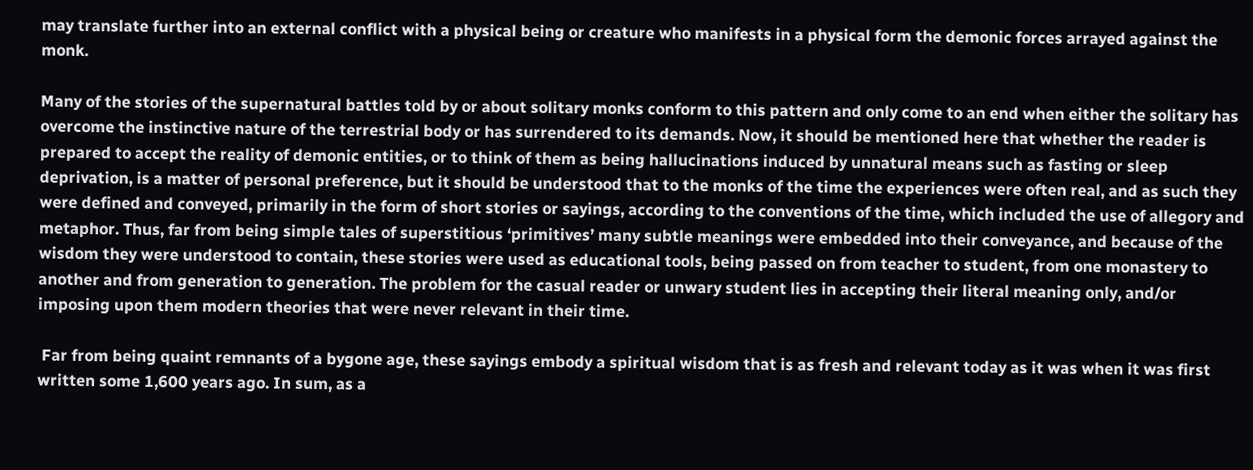may translate further into an external conflict with a physical being or creature who manifests in a physical form the demonic forces arrayed against the monk.

Many of the stories of the supernatural battles told by or about solitary monks conform to this pattern and only come to an end when either the solitary has overcome the instinctive nature of the terrestrial body or has surrendered to its demands. Now, it should be mentioned here that whether the reader is prepared to accept the reality of demonic entities, or to think of them as being hallucinations induced by unnatural means such as fasting or sleep deprivation, is a matter of personal preference, but it should be understood that to the monks of the time the experiences were often real, and as such they were defined and conveyed, primarily in the form of short stories or sayings, according to the conventions of the time, which included the use of allegory and metaphor. Thus, far from being simple tales of superstitious ‘primitives’ many subtle meanings were embedded into their conveyance, and because of the wisdom they were understood to contain, these stories were used as educational tools, being passed on from teacher to student, from one monastery to another and from generation to generation. The problem for the casual reader or unwary student lies in accepting their literal meaning only, and/or imposing upon them modern theories that were never relevant in their time.

 Far from being quaint remnants of a bygone age, these sayings embody a spiritual wisdom that is as fresh and relevant today as it was when it was first written some 1,600 years ago. In sum, as a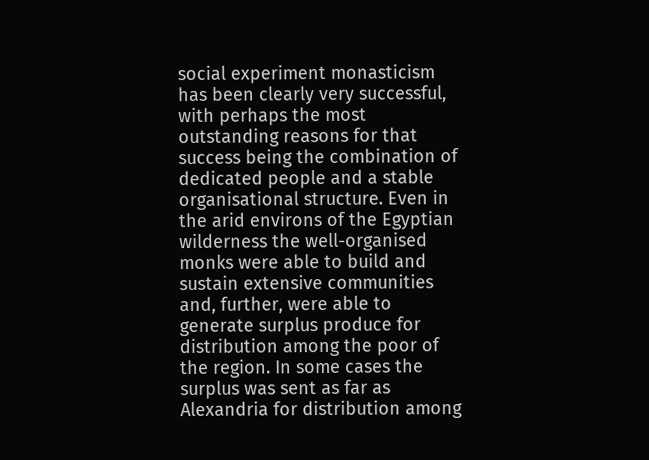social experiment monasticism has been clearly very successful, with perhaps the most outstanding reasons for that success being the combination of dedicated people and a stable organisational structure. Even in the arid environs of the Egyptian wilderness the well-organised monks were able to build and sustain extensive communities and, further, were able to generate surplus produce for distribution among the poor of the region. In some cases the surplus was sent as far as Alexandria for distribution among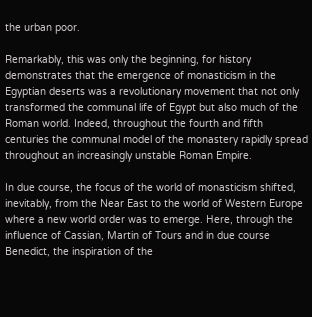the urban poor.

Remarkably, this was only the beginning, for history demonstrates that the emergence of monasticism in the Egyptian deserts was a revolutionary movement that not only transformed the communal life of Egypt but also much of the Roman world. Indeed, throughout the fourth and fifth centuries the communal model of the monastery rapidly spread throughout an increasingly unstable Roman Empire.

In due course, the focus of the world of monasticism shifted, inevitably, from the Near East to the world of Western Europe where a new world order was to emerge. Here, through the influence of Cassian, Martin of Tours and in due course Benedict, the inspiration of the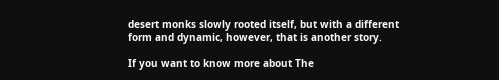desert monks slowly rooted itself, but with a different form and dynamic, however, that is another story.

If you want to know more about The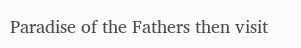Paradise of the Fathers then visit